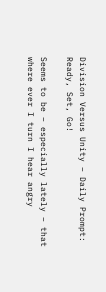Division Versus Unity – Daily Prompt: Ready, Set, Go!

Seems to be – especially lately – that where ever I turn I hear angry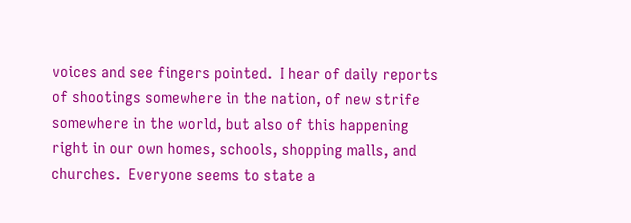voices and see fingers pointed.  I hear of daily reports of shootings somewhere in the nation, of new strife somewhere in the world, but also of this happening right in our own homes, schools, shopping malls, and churches.  Everyone seems to state a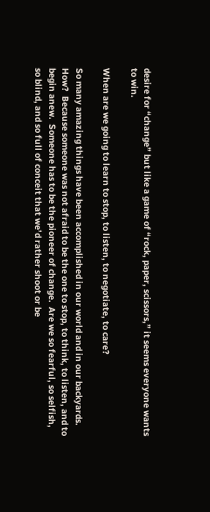desire for “change” but like a game of “rock, paper, scissors,” it seems everyone wants to win.

When are we going to learn to stop, to listen, to negotiate, to care?

So many amazing things have been accomplished in our world and in our backyards.  How?  Because someone was not afraid to be the one to stop, to think, to listen, and to begin anew.  Someone has to be the pioneer of change.  Are we so fearful, so selfish, so blind, and so full of conceit that we’d rather shoot or be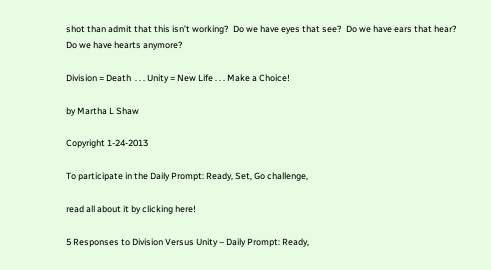shot than admit that this isn’t working?  Do we have eyes that see?  Do we have ears that hear?  Do we have hearts anymore?

Division = Death  . . . Unity = New Life . . . Make a Choice!

by Martha L Shaw

Copyright 1-24-2013

To participate in the Daily Prompt: Ready, Set, Go challenge,

read all about it by clicking here!

5 Responses to Division Versus Unity – Daily Prompt: Ready,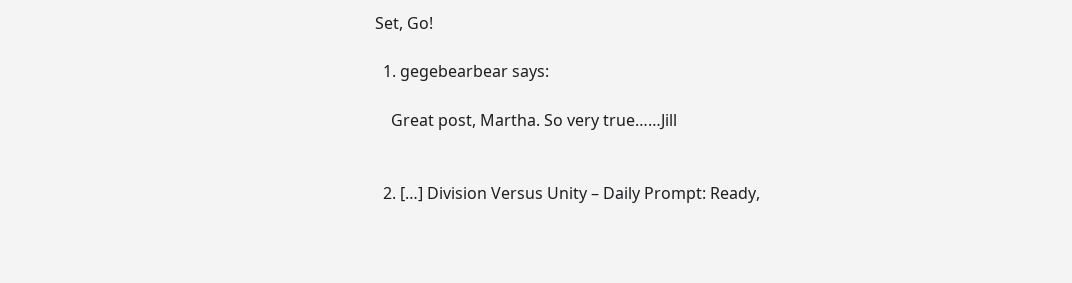Set, Go!

  1. gegebearbear says:

    Great post, Martha. So very true……Jill


  2. […] Division Versus Unity – Daily Prompt: Ready,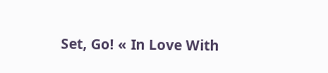Set, Go! « In Love With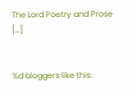The Lord Poetry and Prose […]


%d bloggers like this: